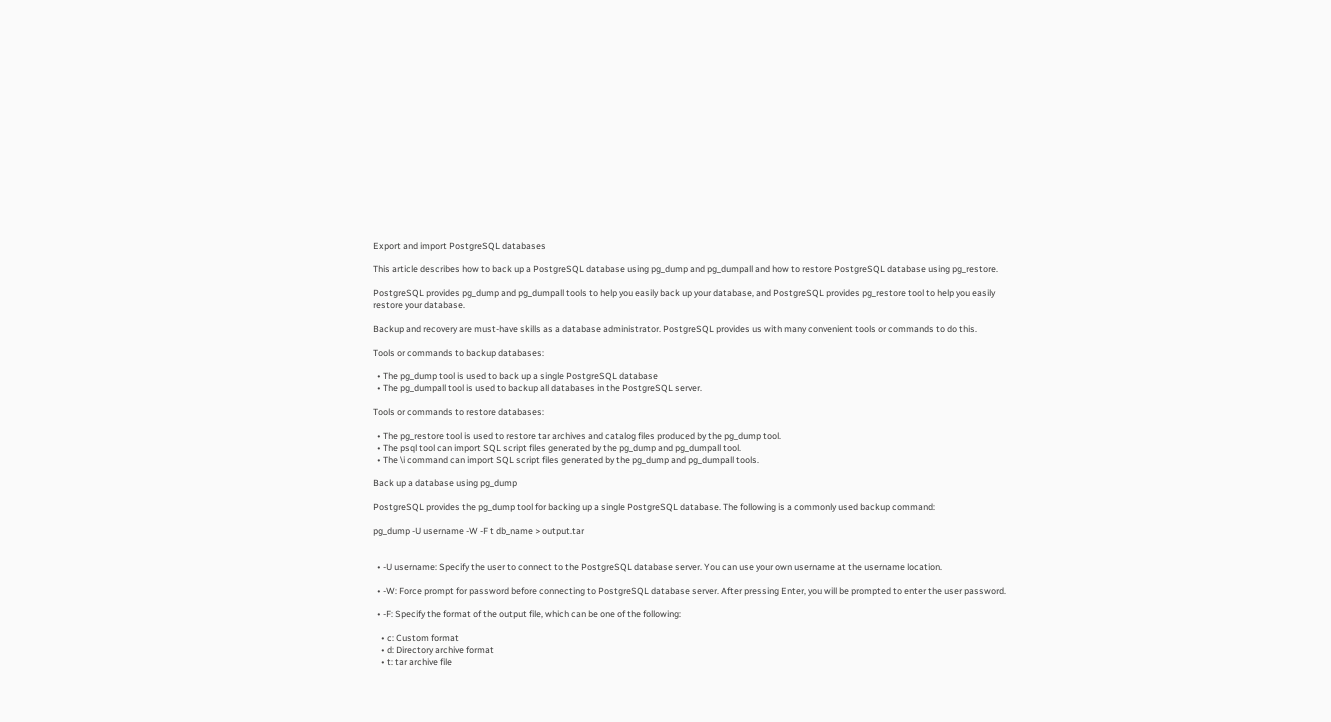Export and import PostgreSQL databases

This article describes how to back up a PostgreSQL database using pg_dump and pg_dumpall and how to restore PostgreSQL database using pg_restore.

PostgreSQL provides pg_dump and pg_dumpall tools to help you easily back up your database, and PostgreSQL provides pg_restore tool to help you easily restore your database.

Backup and recovery are must-have skills as a database administrator. PostgreSQL provides us with many convenient tools or commands to do this.

Tools or commands to backup databases:

  • The pg_dump tool is used to back up a single PostgreSQL database
  • The pg_dumpall tool is used to backup all databases in the PostgreSQL server.

Tools or commands to restore databases:

  • The pg_restore tool is used to restore tar archives and catalog files produced by the pg_dump tool.
  • The psql tool can import SQL script files generated by the pg_dump and pg_dumpall tool.
  • The \i command can import SQL script files generated by the pg_dump and pg_dumpall tools.

Back up a database using pg_dump

PostgreSQL provides the pg_dump tool for backing up a single PostgreSQL database. The following is a commonly used backup command:

pg_dump -U username -W -F t db_name > output.tar


  • -U username: Specify the user to connect to the PostgreSQL database server. You can use your own username at the username location.

  • -W: Force prompt for password before connecting to PostgreSQL database server. After pressing Enter, you will be prompted to enter the user password.

  • -F: Specify the format of the output file, which can be one of the following:

    • c: Custom format
    • d: Directory archive format
    • t: tar archive file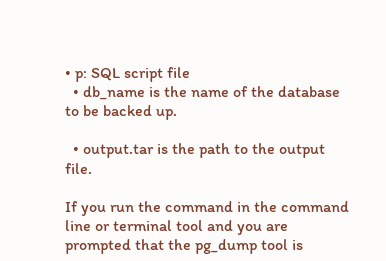• p: SQL script file
  • db_name is the name of the database to be backed up.

  • output.tar is the path to the output file.

If you run the command in the command line or terminal tool and you are prompted that the pg_dump tool is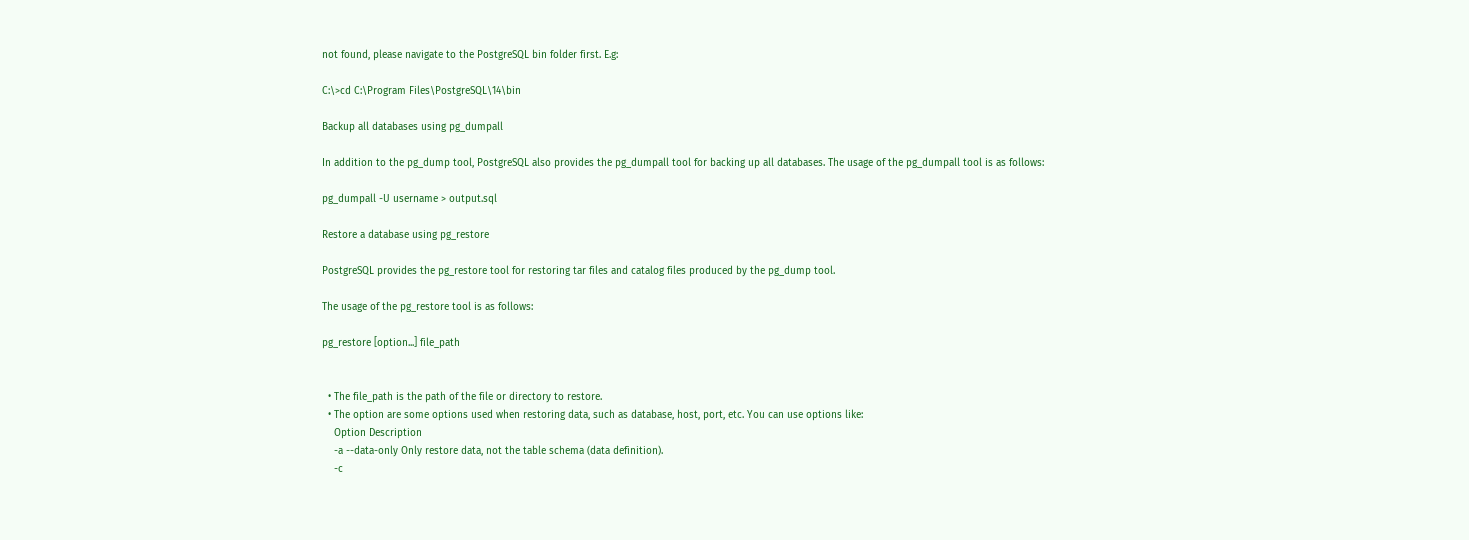not found, please navigate to the PostgreSQL bin folder first. E.g:

C:\>cd C:\Program Files\PostgreSQL\14\bin

Backup all databases using pg_dumpall

In addition to the pg_dump tool, PostgreSQL also provides the pg_dumpall tool for backing up all databases. The usage of the pg_dumpall tool is as follows:

pg_dumpall -U username > output.sql

Restore a database using pg_restore

PostgreSQL provides the pg_restore tool for restoring tar files and catalog files produced by the pg_dump tool.

The usage of the pg_restore tool is as follows:

pg_restore [option...] file_path


  • The file_path is the path of the file or directory to restore.
  • The option are some options used when restoring data, such as database, host, port, etc. You can use options like:
    Option Description
    -a --data-only Only restore data, not the table schema (data definition).
    -c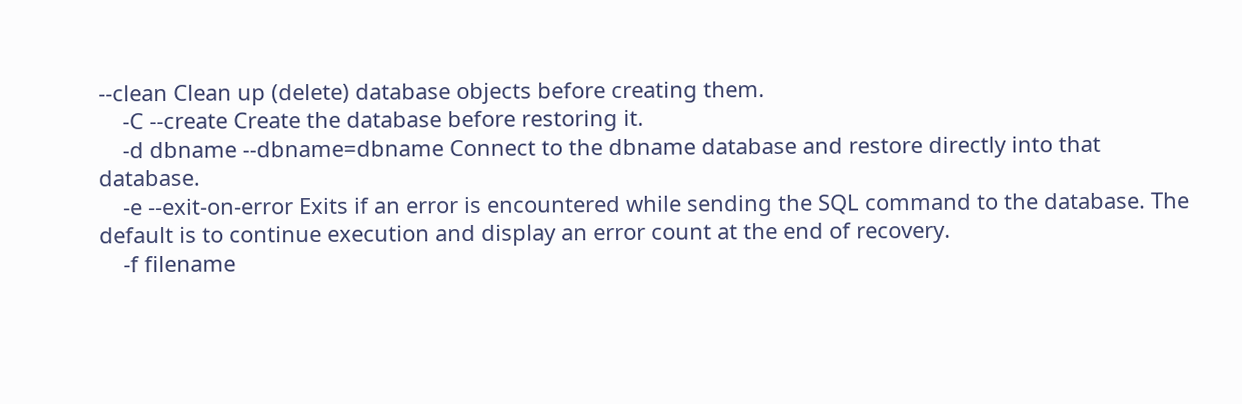--clean Clean up (delete) database objects before creating them.
    -C --create Create the database before restoring it.
    -d dbname --dbname=dbname Connect to the dbname database and restore directly into that database.
    -e --exit-on-error Exits if an error is encountered while sending the SQL command to the database. The default is to continue execution and display an error count at the end of recovery.
    -f filename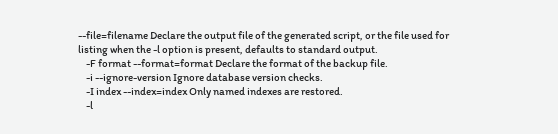--file=filename Declare the output file of the generated script, or the file used for listing when the -l option is present, defaults to standard output.
    -F format --format=format Declare the format of the backup file.
    -i --ignore-version Ignore database version checks.
    -I index --index=index Only named indexes are restored.
    -l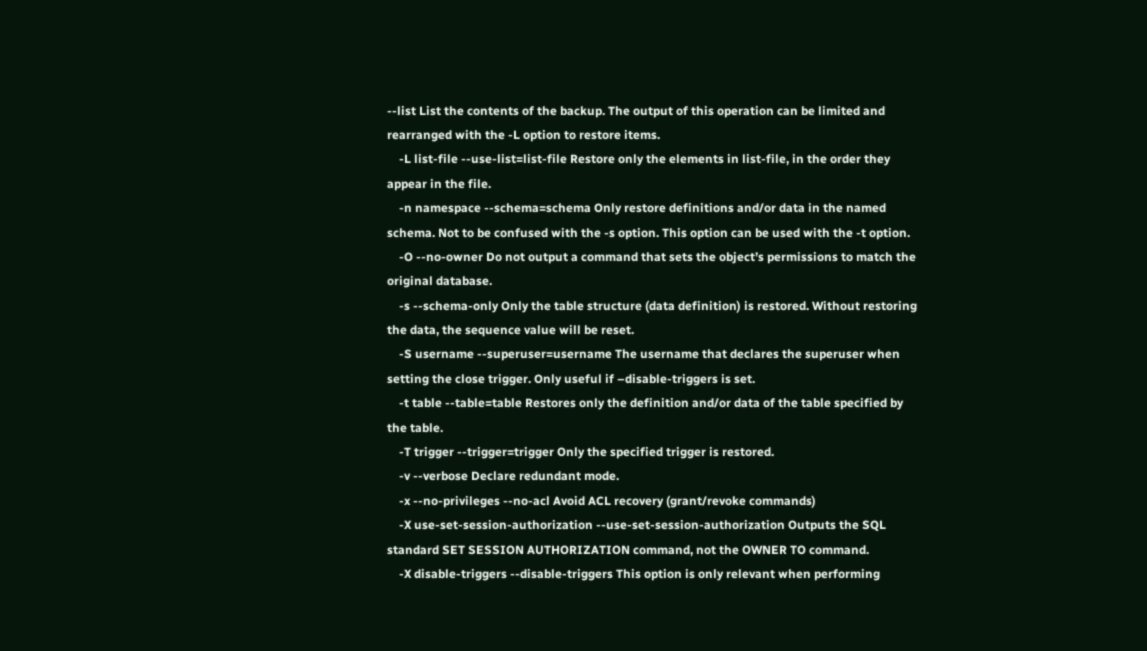--list List the contents of the backup. The output of this operation can be limited and rearranged with the -L option to restore items.
    -L list-file --use-list=list-file Restore only the elements in list-file, in the order they appear in the file.
    -n namespace --schema=schema Only restore definitions and/or data in the named schema. Not to be confused with the -s option. This option can be used with the -t option.
    -O --no-owner Do not output a command that sets the object’s permissions to match the original database.
    -s --schema-only Only the table structure (data definition) is restored. Without restoring the data, the sequence value will be reset.
    -S username --superuser=username The username that declares the superuser when setting the close trigger. Only useful if –disable-triggers is set.
    -t table --table=table Restores only the definition and/or data of the table specified by the table.
    -T trigger --trigger=trigger Only the specified trigger is restored.
    -v --verbose Declare redundant mode.
    -x --no-privileges --no-acl Avoid ACL recovery (grant/revoke commands)
    -X use-set-session-authorization --use-set-session-authorization Outputs the SQL standard SET SESSION AUTHORIZATION command, not the OWNER TO command.
    -X disable-triggers --disable-triggers This option is only relevant when performing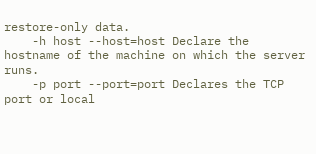restore-only data.
    -h host --host=host Declare the hostname of the machine on which the server runs.
    -p port --port=port Declares the TCP port or local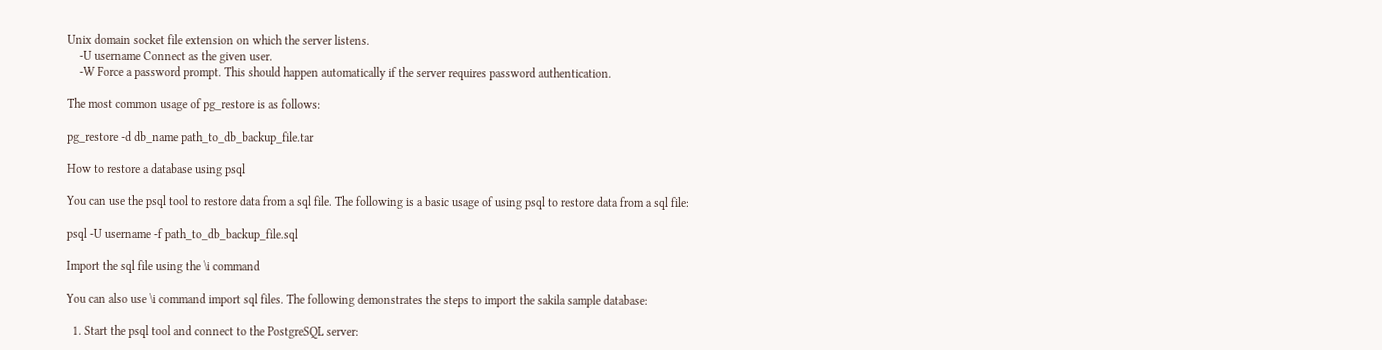Unix domain socket file extension on which the server listens.
    -U username Connect as the given user.
    -W Force a password prompt. This should happen automatically if the server requires password authentication.

The most common usage of pg_restore is as follows:

pg_restore -d db_name path_to_db_backup_file.tar

How to restore a database using psql

You can use the psql tool to restore data from a sql file. The following is a basic usage of using psql to restore data from a sql file:

psql -U username -f path_to_db_backup_file.sql

Import the sql file using the \i command

You can also use \i command import sql files. The following demonstrates the steps to import the sakila sample database:

  1. Start the psql tool and connect to the PostgreSQL server: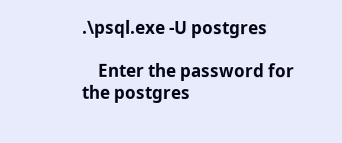.\psql.exe -U postgres

    Enter the password for the postgres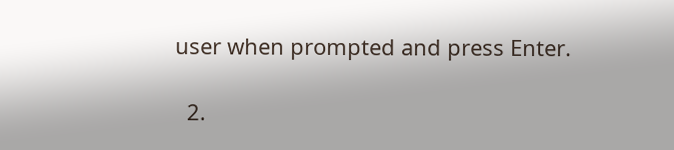user when prompted and press Enter.

  2.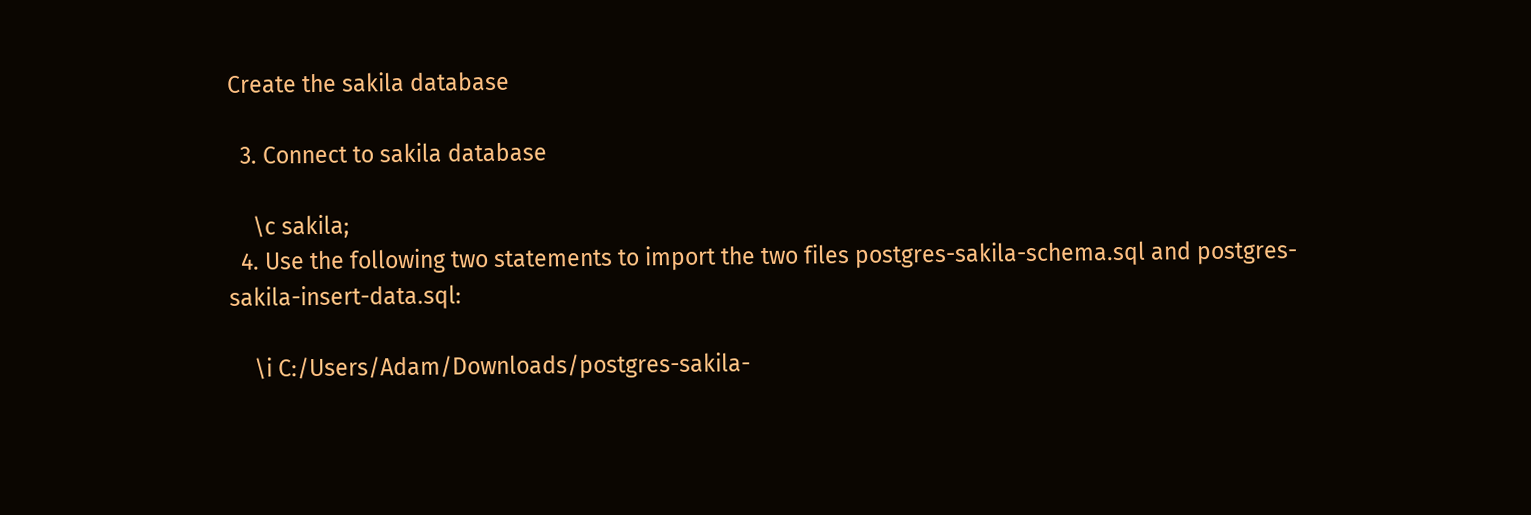Create the sakila database

  3. Connect to sakila database

    \c sakila;
  4. Use the following two statements to import the two files postgres-sakila-schema.sql and postgres-sakila-insert-data.sql:

    \i C:/Users/Adam/Downloads/postgres-sakila-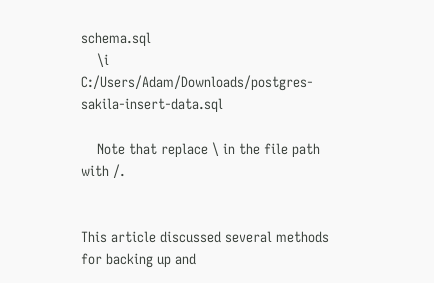schema.sql
    \i C:/Users/Adam/Downloads/postgres-sakila-insert-data.sql

    Note that replace \ in the file path with /.


This article discussed several methods for backing up and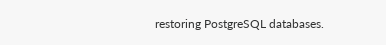restoring PostgreSQL databases.